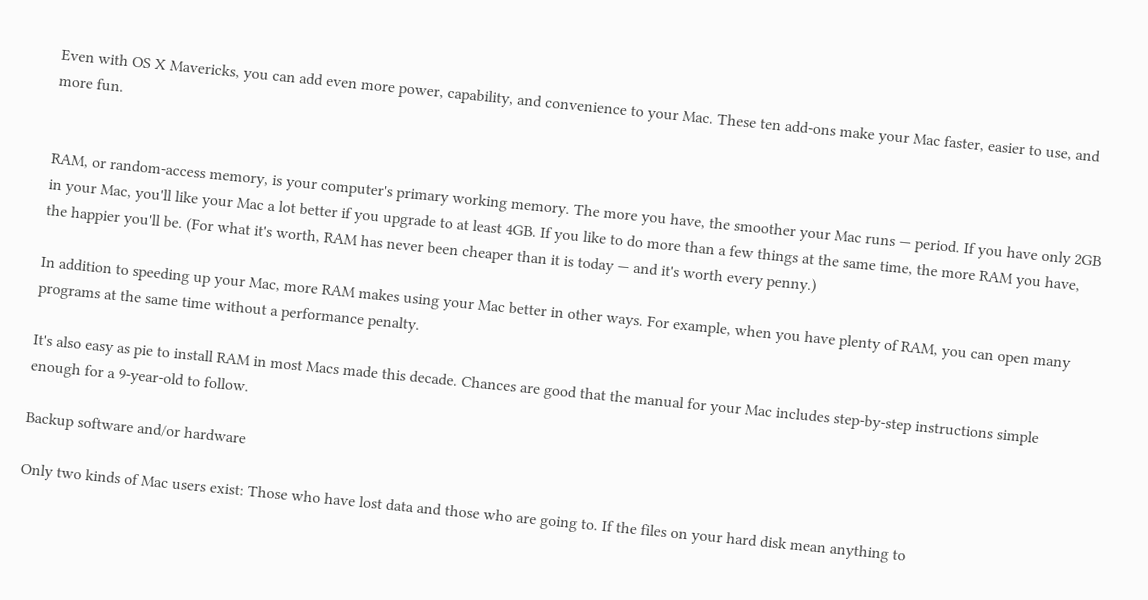Even with OS X Mavericks, you can add even more power, capability, and convenience to your Mac. These ten add-ons make your Mac faster, easier to use, and more fun.


RAM, or random-access memory, is your computer's primary working memory. The more you have, the smoother your Mac runs — period. If you have only 2GB in your Mac, you'll like your Mac a lot better if you upgrade to at least 4GB. If you like to do more than a few things at the same time, the more RAM you have, the happier you'll be. (For what it's worth, RAM has never been cheaper than it is today — and it's worth every penny.)

In addition to speeding up your Mac, more RAM makes using your Mac better in other ways. For example, when you have plenty of RAM, you can open many programs at the same time without a performance penalty.

It's also easy as pie to install RAM in most Macs made this decade. Chances are good that the manual for your Mac includes step-by-step instructions simple enough for a 9-year-old to follow.

Backup software and/or hardware

Only two kinds of Mac users exist: Those who have lost data and those who are going to. If the files on your hard disk mean anything to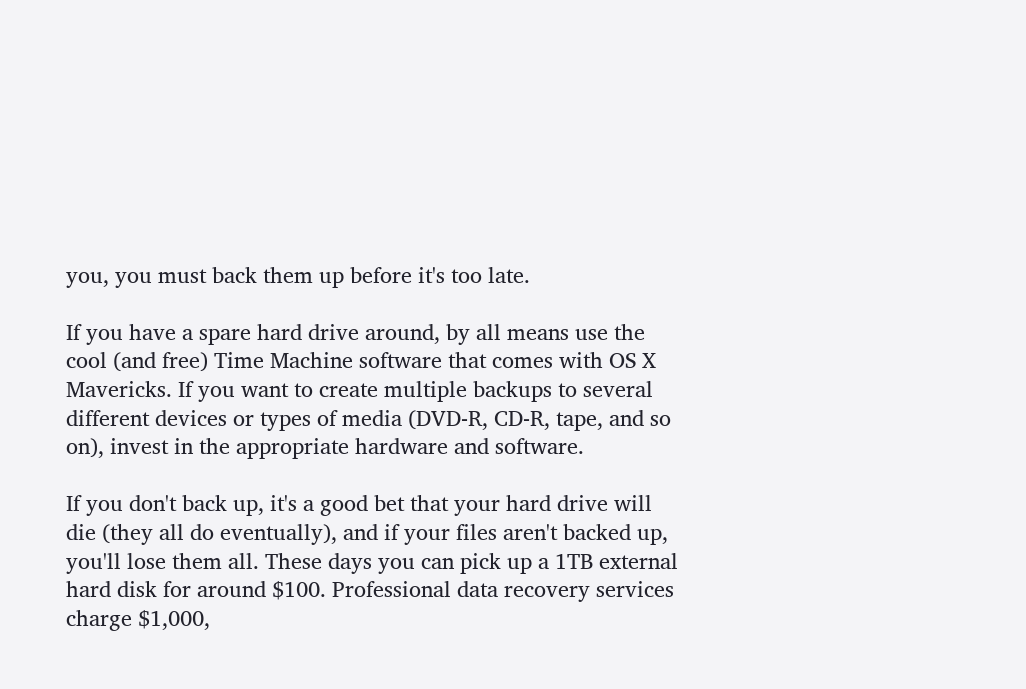you, you must back them up before it's too late.

If you have a spare hard drive around, by all means use the cool (and free) Time Machine software that comes with OS X Mavericks. If you want to create multiple backups to several different devices or types of media (DVD-R, CD-R, tape, and so on), invest in the appropriate hardware and software.

If you don't back up, it's a good bet that your hard drive will die (they all do eventually), and if your files aren't backed up, you'll lose them all. These days you can pick up a 1TB external hard disk for around $100. Professional data recovery services charge $1,000,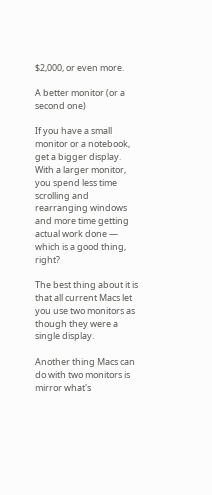$2,000, or even more.

A better monitor (or a second one)

If you have a small monitor or a notebook, get a bigger display. With a larger monitor, you spend less time scrolling and rearranging windows and more time getting actual work done — which is a good thing, right?

The best thing about it is that all current Macs let you use two monitors as though they were a single display.

Another thing Macs can do with two monitors is mirror what's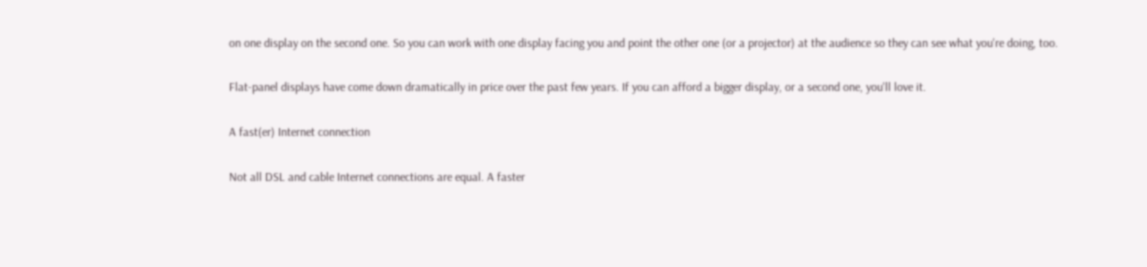on one display on the second one. So you can work with one display facing you and point the other one (or a projector) at the audience so they can see what you're doing, too.

Flat-panel displays have come down dramatically in price over the past few years. If you can afford a bigger display, or a second one, you'll love it.

A fast(er) Internet connection

Not all DSL and cable Internet connections are equal. A faster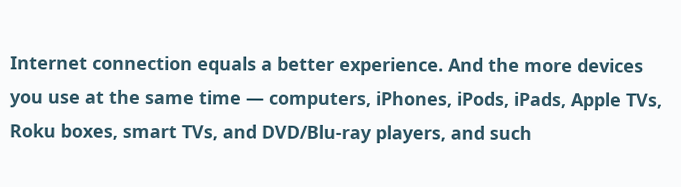Internet connection equals a better experience. And the more devices you use at the same time — computers, iPhones, iPods, iPads, Apple TVs, Roku boxes, smart TVs, and DVD/Blu-ray players, and such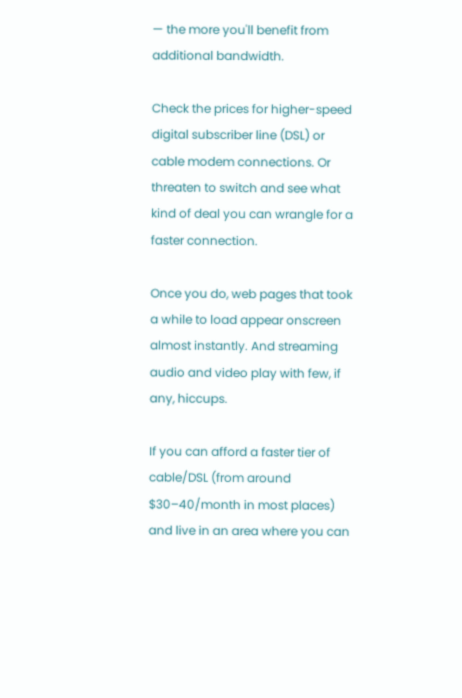— the more you'll benefit from additional bandwidth.

Check the prices for higher-speed digital subscriber line (DSL) or cable modem connections. Or threaten to switch and see what kind of deal you can wrangle for a faster connection.

Once you do, web pages that took a while to load appear onscreen almost instantly. And streaming audio and video play with few, if any, hiccups.

If you can afford a faster tier of cable/DSL (from around $30–40/month in most places) and live in an area where you can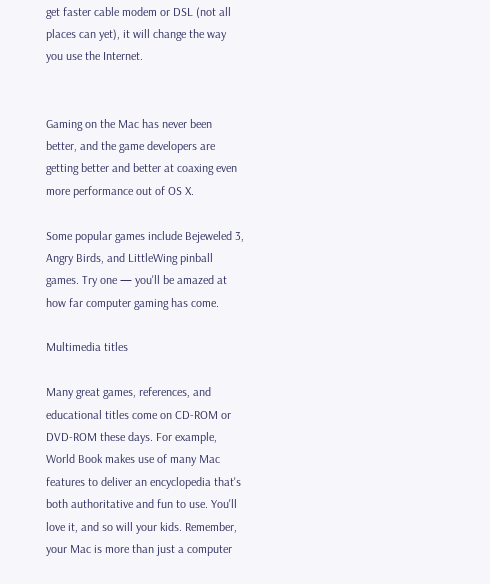get faster cable modem or DSL (not all places can yet), it will change the way you use the Internet.


Gaming on the Mac has never been better, and the game developers are getting better and better at coaxing even more performance out of OS X.

Some popular games include Bejeweled 3, Angry Birds, and LittleWing pinball games. Try one — you'll be amazed at how far computer gaming has come.

Multimedia titles

Many great games, references, and educational titles come on CD-ROM or DVD-ROM these days. For example, World Book makes use of many Mac features to deliver an encyclopedia that's both authoritative and fun to use. You'll love it, and so will your kids. Remember, your Mac is more than just a computer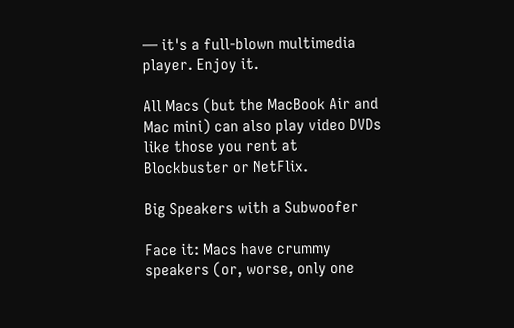— it's a full-blown multimedia player. Enjoy it.

All Macs (but the MacBook Air and Mac mini) can also play video DVDs like those you rent at Blockbuster or NetFlix.

Big Speakers with a Subwoofer

Face it: Macs have crummy speakers (or, worse, only one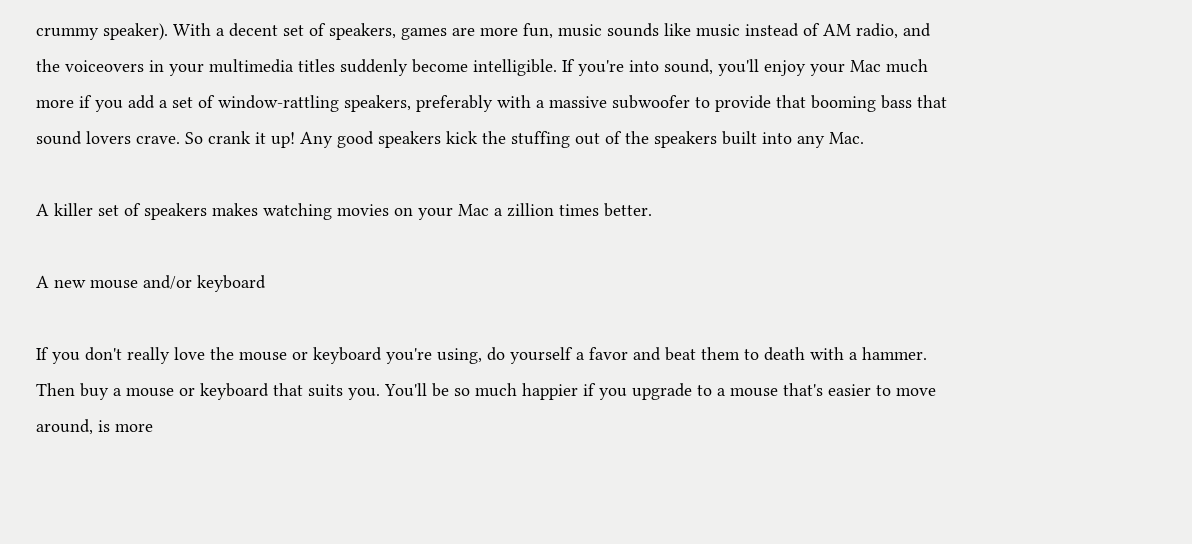crummy speaker). With a decent set of speakers, games are more fun, music sounds like music instead of AM radio, and the voiceovers in your multimedia titles suddenly become intelligible. If you're into sound, you'll enjoy your Mac much more if you add a set of window-rattling speakers, preferably with a massive subwoofer to provide that booming bass that sound lovers crave. So crank it up! Any good speakers kick the stuffing out of the speakers built into any Mac.

A killer set of speakers makes watching movies on your Mac a zillion times better.

A new mouse and/or keyboard

If you don't really love the mouse or keyboard you're using, do yourself a favor and beat them to death with a hammer. Then buy a mouse or keyboard that suits you. You'll be so much happier if you upgrade to a mouse that's easier to move around, is more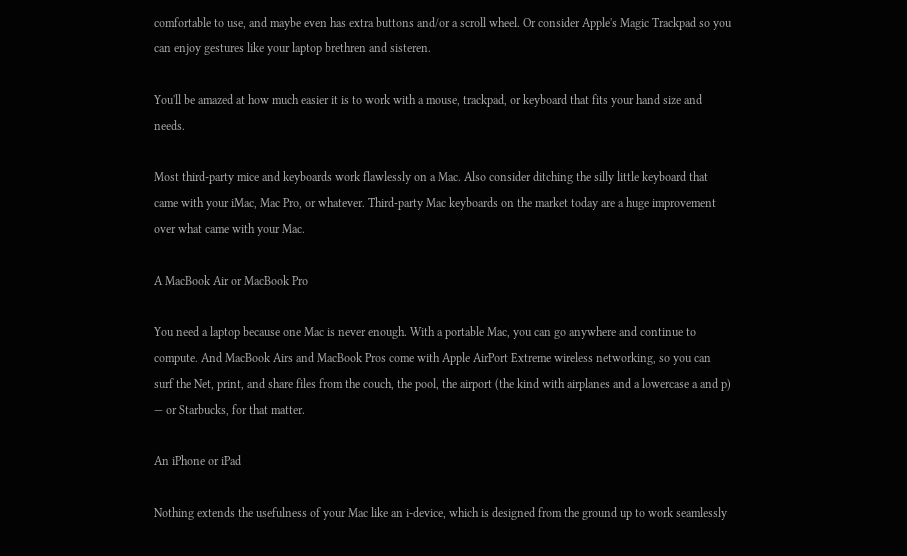comfortable to use, and maybe even has extra buttons and/or a scroll wheel. Or consider Apple's Magic Trackpad so you can enjoy gestures like your laptop brethren and sisteren.

You'll be amazed at how much easier it is to work with a mouse, trackpad, or keyboard that fits your hand size and needs.

Most third-party mice and keyboards work flawlessly on a Mac. Also consider ditching the silly little keyboard that came with your iMac, Mac Pro, or whatever. Third-party Mac keyboards on the market today are a huge improvement over what came with your Mac.

A MacBook Air or MacBook Pro

You need a laptop because one Mac is never enough. With a portable Mac, you can go anywhere and continue to compute. And MacBook Airs and MacBook Pros come with Apple AirPort Extreme wireless networking, so you can surf the Net, print, and share files from the couch, the pool, the airport (the kind with airplanes and a lowercase a and p) — or Starbucks, for that matter.

An iPhone or iPad

Nothing extends the usefulness of your Mac like an i-device, which is designed from the ground up to work seamlessly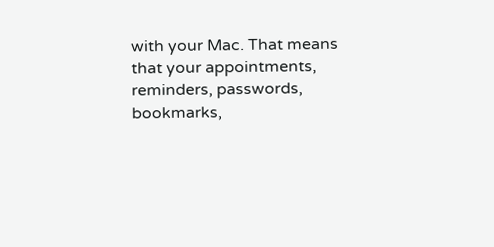with your Mac. That means that your appointments, reminders, passwords, bookmarks,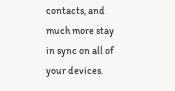contacts, and much more stay in sync on all of your devices.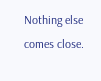Nothing else comes close.